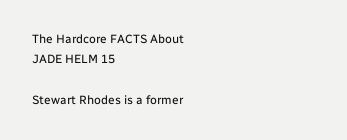The Hardcore FACTS About JADE HELM 15

Stewart Rhodes is a former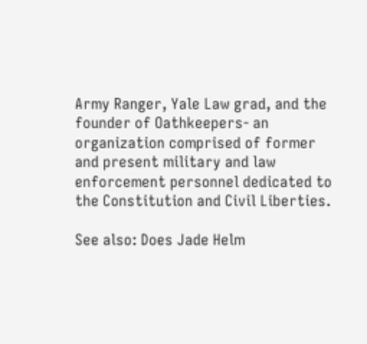Army Ranger, Yale Law grad, and the founder of Oathkeepers- an organization comprised of former and present military and law enforcement personnel dedicated to the Constitution and Civil Liberties.

See also: Does Jade Helm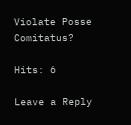Violate Posse Comitatus?

Hits: 6

Leave a Reply